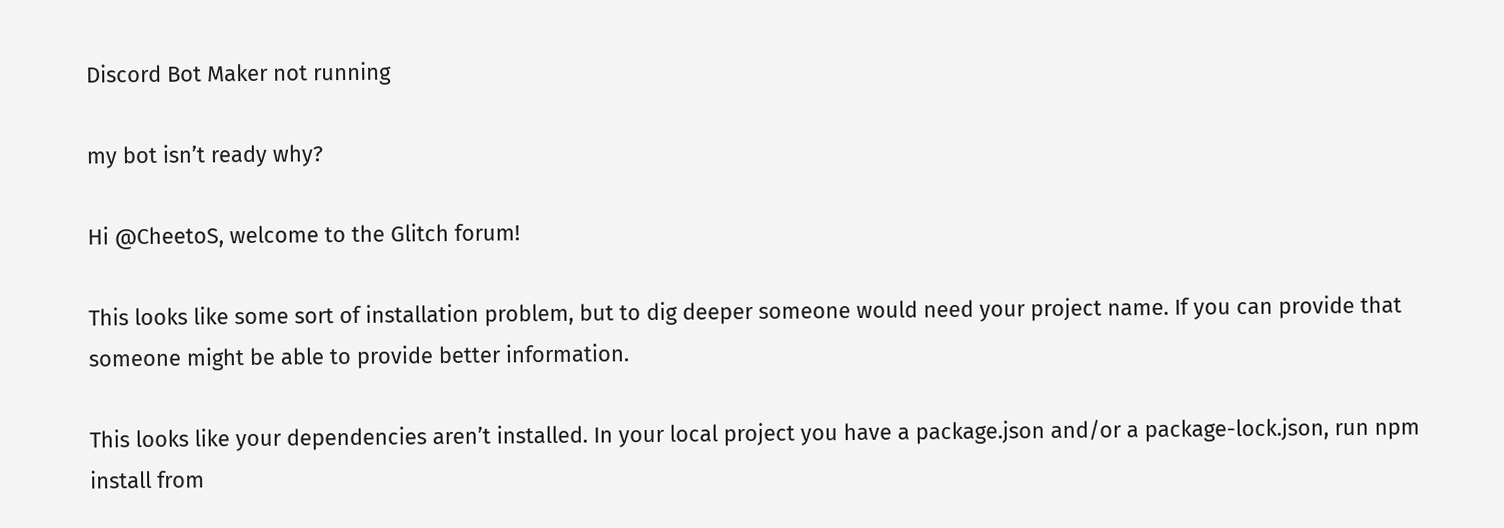Discord Bot Maker not running

my bot isn’t ready why?

Hi @CheetoS, welcome to the Glitch forum!

This looks like some sort of installation problem, but to dig deeper someone would need your project name. If you can provide that someone might be able to provide better information.

This looks like your dependencies aren’t installed. In your local project you have a package.json and/or a package-lock.json, run npm install from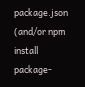package.json (and/or npm install package-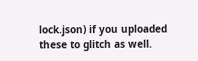lock.json) if you uploaded these to glitch as well.